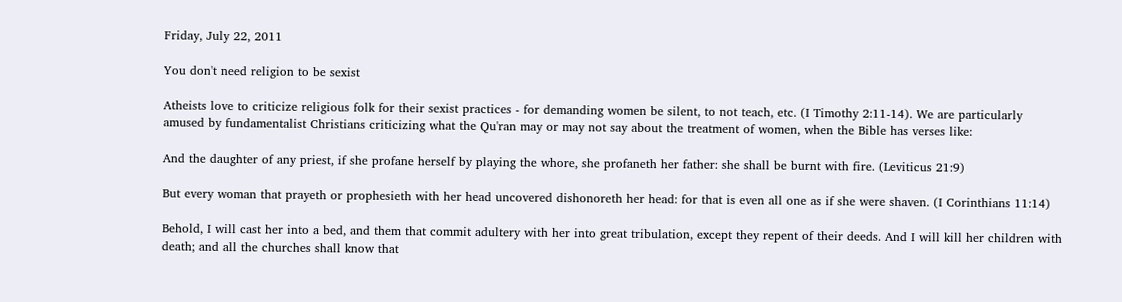Friday, July 22, 2011

You don't need religion to be sexist

Atheists love to criticize religious folk for their sexist practices - for demanding women be silent, to not teach, etc. (I Timothy 2:11-14). We are particularly amused by fundamentalist Christians criticizing what the Qu'ran may or may not say about the treatment of women, when the Bible has verses like:

And the daughter of any priest, if she profane herself by playing the whore, she profaneth her father: she shall be burnt with fire. (Leviticus 21:9)

But every woman that prayeth or prophesieth with her head uncovered dishonoreth her head: for that is even all one as if she were shaven. (I Corinthians 11:14)

Behold, I will cast her into a bed, and them that commit adultery with her into great tribulation, except they repent of their deeds. And I will kill her children with death; and all the churches shall know that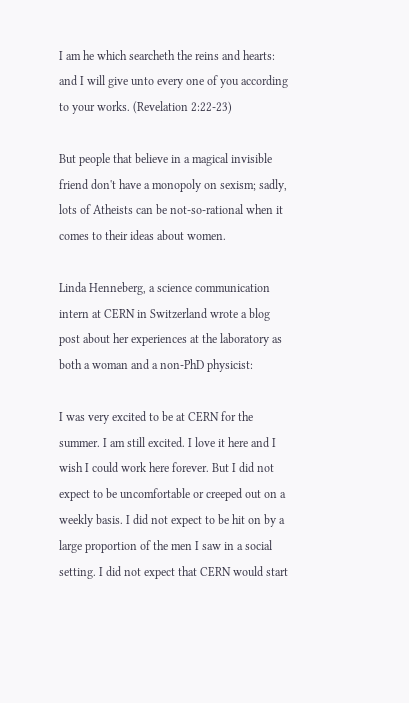I am he which searcheth the reins and hearts: and I will give unto every one of you according to your works. (Revelation 2:22-23)

But people that believe in a magical invisible friend don't have a monopoly on sexism; sadly, lots of Atheists can be not-so-rational when it comes to their ideas about women.

Linda Henneberg, a science communication intern at CERN in Switzerland wrote a blog post about her experiences at the laboratory as both a woman and a non-PhD physicist:

I was very excited to be at CERN for the summer. I am still excited. I love it here and I wish I could work here forever. But I did not expect to be uncomfortable or creeped out on a weekly basis. I did not expect to be hit on by a large proportion of the men I saw in a social setting. I did not expect that CERN would start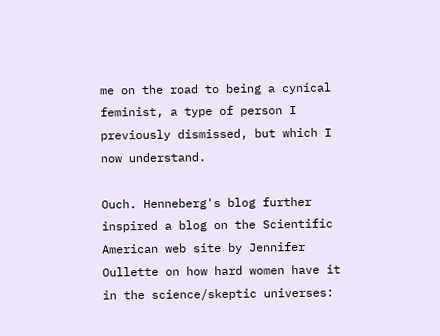me on the road to being a cynical feminist, a type of person I previously dismissed, but which I now understand.

Ouch. Henneberg's blog further inspired a blog on the Scientific American web site by Jennifer Oullette on how hard women have it in the science/skeptic universes: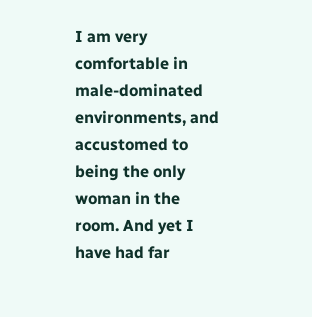I am very comfortable in male-dominated environments, and accustomed to being the only woman in the room. And yet I have had far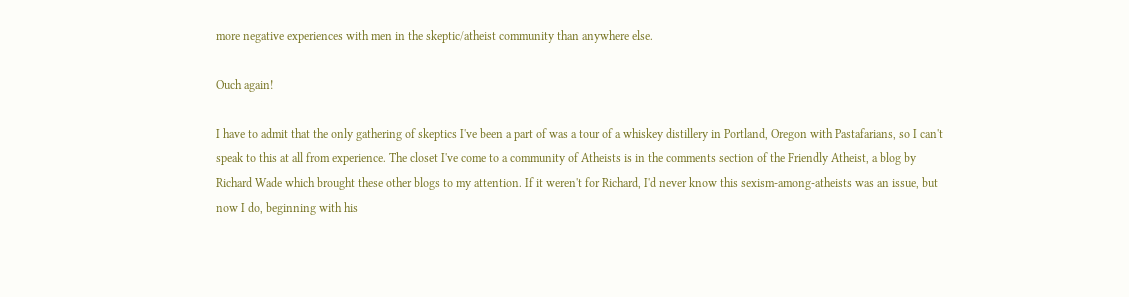more negative experiences with men in the skeptic/atheist community than anywhere else.

Ouch again!

I have to admit that the only gathering of skeptics I've been a part of was a tour of a whiskey distillery in Portland, Oregon with Pastafarians, so I can't speak to this at all from experience. The closet I've come to a community of Atheists is in the comments section of the Friendly Atheist, a blog by Richard Wade which brought these other blogs to my attention. If it weren't for Richard, I'd never know this sexism-among-atheists was an issue, but now I do, beginning with his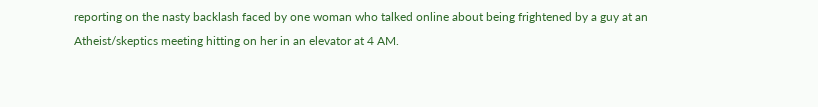reporting on the nasty backlash faced by one woman who talked online about being frightened by a guy at an Atheist/skeptics meeting hitting on her in an elevator at 4 AM.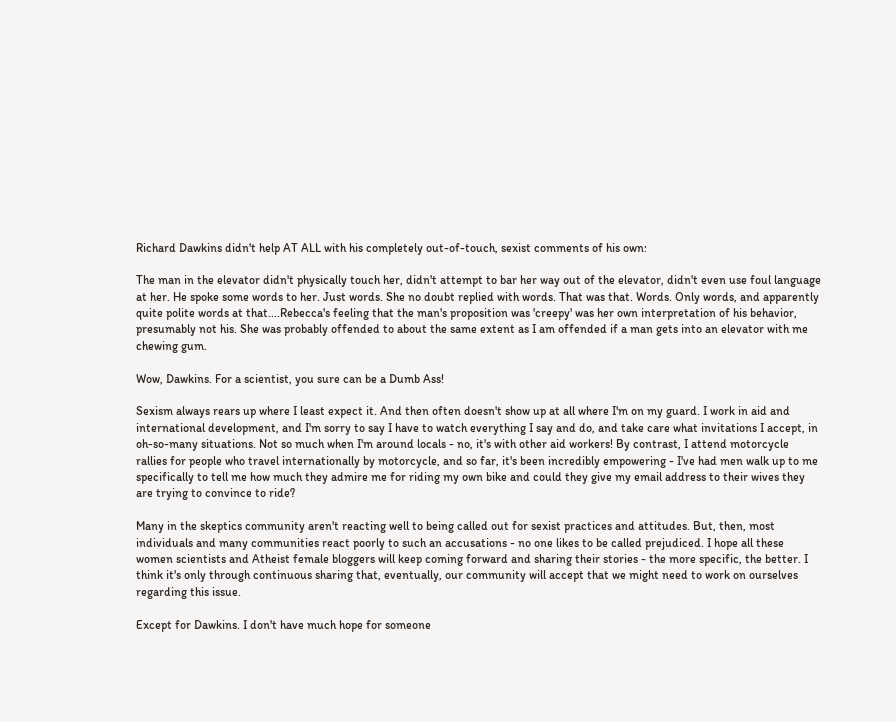Richard Dawkins didn't help AT ALL with his completely out-of-touch, sexist comments of his own:

The man in the elevator didn't physically touch her, didn't attempt to bar her way out of the elevator, didn't even use foul language at her. He spoke some words to her. Just words. She no doubt replied with words. That was that. Words. Only words, and apparently quite polite words at that....Rebecca's feeling that the man's proposition was 'creepy' was her own interpretation of his behavior, presumably not his. She was probably offended to about the same extent as I am offended if a man gets into an elevator with me chewing gum.

Wow, Dawkins. For a scientist, you sure can be a Dumb Ass!

Sexism always rears up where I least expect it. And then often doesn't show up at all where I'm on my guard. I work in aid and international development, and I'm sorry to say I have to watch everything I say and do, and take care what invitations I accept, in oh-so-many situations. Not so much when I'm around locals - no, it's with other aid workers! By contrast, I attend motorcycle rallies for people who travel internationally by motorcycle, and so far, it's been incredibly empowering - I've had men walk up to me specifically to tell me how much they admire me for riding my own bike and could they give my email address to their wives they are trying to convince to ride?

Many in the skeptics community aren't reacting well to being called out for sexist practices and attitudes. But, then, most individuals and many communities react poorly to such an accusations - no one likes to be called prejudiced. I hope all these women scientists and Atheist female bloggers will keep coming forward and sharing their stories - the more specific, the better. I think it's only through continuous sharing that, eventually, our community will accept that we might need to work on ourselves regarding this issue.

Except for Dawkins. I don't have much hope for someone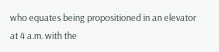who equates being propositioned in an elevator at 4 a.m. with the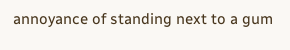annoyance of standing next to a gum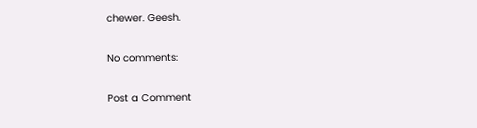chewer. Geesh.

No comments:

Post a Comment